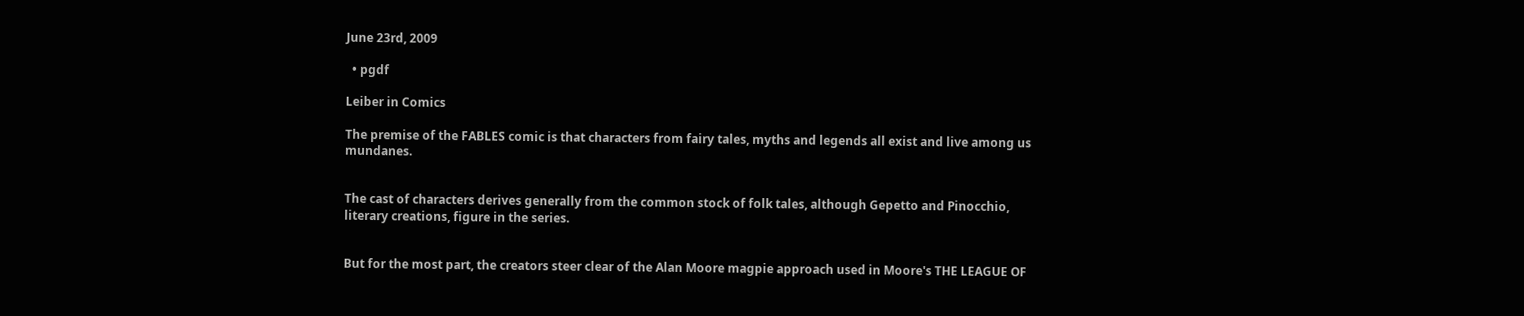June 23rd, 2009

  • pgdf

Leiber in Comics

The premise of the FABLES comic is that characters from fairy tales, myths and legends all exist and live among us mundanes.


The cast of characters derives generally from the common stock of folk tales, although Gepetto and Pinocchio, literary creations, figure in the series.


But for the most part, the creators steer clear of the Alan Moore magpie approach used in Moore's THE LEAGUE OF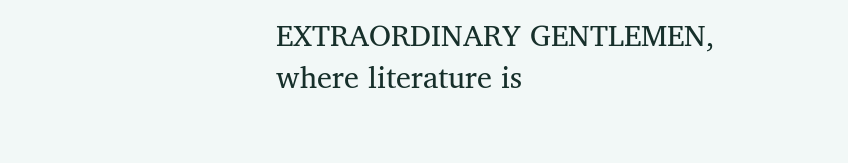EXTRAORDINARY GENTLEMEN, where literature is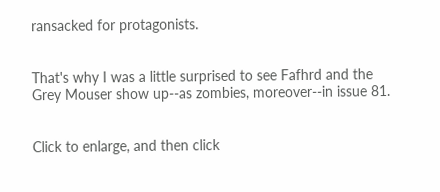ransacked for protagonists.


That's why I was a little surprised to see Fafhrd and the Grey Mouser show up--as zombies, moreover--in issue 81.


Click to enlarge, and then click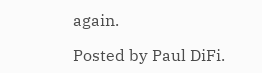again.

Posted by Paul DiFi.